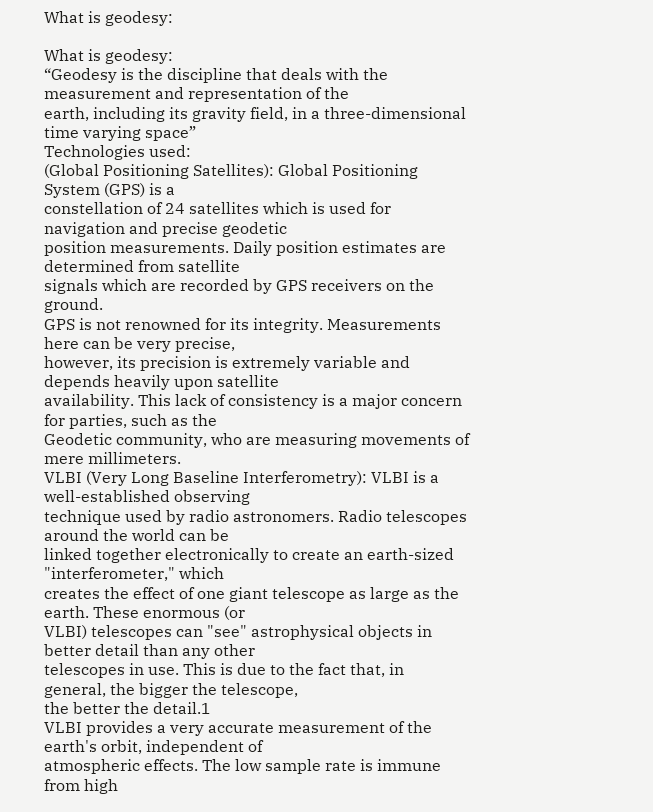What is geodesy:

What is geodesy:
“Geodesy is the discipline that deals with the measurement and representation of the
earth, including its gravity field, in a three-dimensional time varying space”
Technologies used:
(Global Positioning Satellites): Global Positioning System (GPS) is a
constellation of 24 satellites which is used for navigation and precise geodetic
position measurements. Daily position estimates are determined from satellite
signals which are recorded by GPS receivers on the ground.
GPS is not renowned for its integrity. Measurements here can be very precise,
however, its precision is extremely variable and depends heavily upon satellite
availability. This lack of consistency is a major concern for parties, such as the
Geodetic community, who are measuring movements of mere millimeters.
VLBI (Very Long Baseline Interferometry): VLBI is a well-established observing
technique used by radio astronomers. Radio telescopes around the world can be
linked together electronically to create an earth-sized "interferometer," which
creates the effect of one giant telescope as large as the earth. These enormous (or
VLBI) telescopes can "see" astrophysical objects in better detail than any other
telescopes in use. This is due to the fact that, in general, the bigger the telescope,
the better the detail.1
VLBI provides a very accurate measurement of the earth's orbit, independent of
atmospheric effects. The low sample rate is immune from high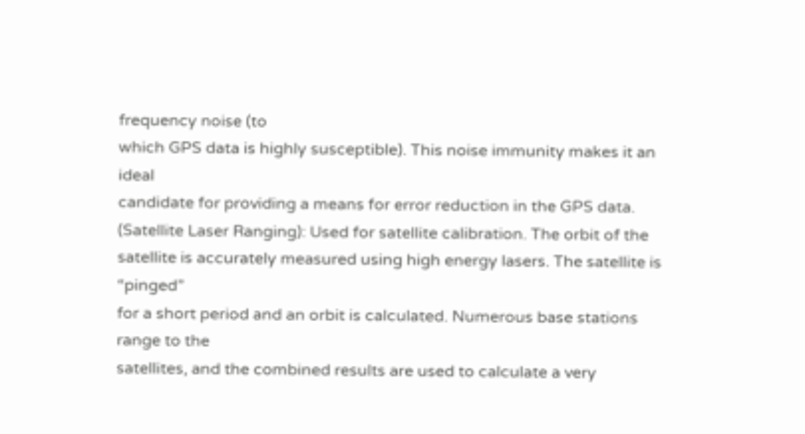frequency noise (to
which GPS data is highly susceptible). This noise immunity makes it an ideal
candidate for providing a means for error reduction in the GPS data.
(Satellite Laser Ranging): Used for satellite calibration. The orbit of the
satellite is accurately measured using high energy lasers. The satellite is “pinged”
for a short period and an orbit is calculated. Numerous base stations range to the
satellites, and the combined results are used to calculate a very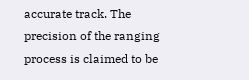accurate track. The
precision of the ranging process is claimed to be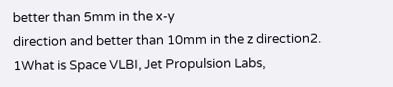better than 5mm in the x-y
direction and better than 10mm in the z direction2.
1What is Space VLBI, Jet Propulsion Labs,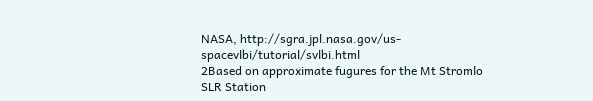NASA, http://sgra.jpl.nasa.gov/us-spacevlbi/tutorial/svlbi.html
2Based on approximate fugures for the Mt Stromlo SLR Station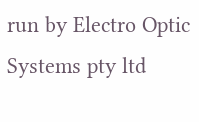run by Electro Optic Systems pty ltd